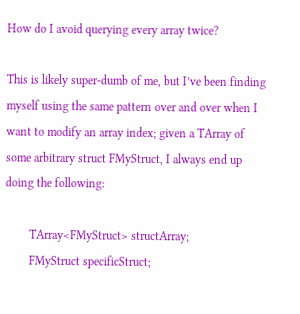How do I avoid querying every array twice?

This is likely super-dumb of me, but I’ve been finding myself using the same pattern over and over when I want to modify an array index; given a TArray of some arbitrary struct FMyStruct, I always end up doing the following:

        TArray<FMyStruct> structArray;
        FMyStruct specificStruct;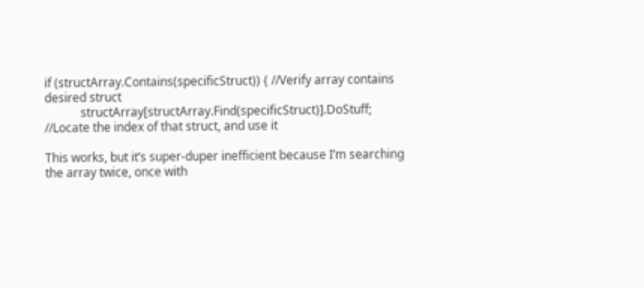if (structArray.Contains(specificStruct)) { //Verify array contains desired struct
            structArray[structArray.Find(specificStruct)].DoStuff; //Locate the index of that struct, and use it

This works, but it’s super-duper inefficient because I’m searching the array twice, once with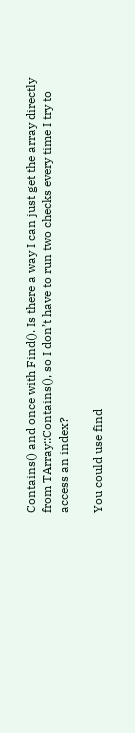Contains() and once with Find(). Is there a way I can just get the array directly from TArray::Contains(), so I don’t have to run two checks every time I try to access an index?

You could use find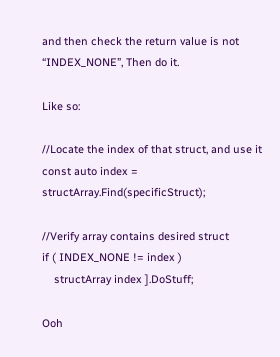and then check the return value is not “INDEX_NONE”, Then do it.

Like so:

//Locate the index of that struct, and use it
const auto index = structArray.Find(specificStruct);

//Verify array contains desired struct
if ( INDEX_NONE != index )
    structArray index ].DoStuff;

Ooh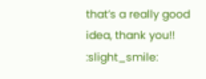that’s a really good idea, thank you!! :slight_smile: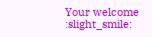Your welcome :slight_smile: